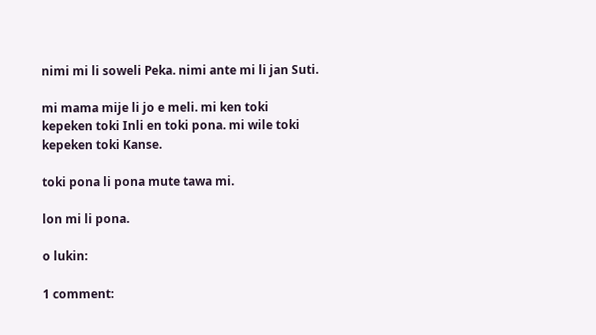nimi mi li soweli Peka. nimi ante mi li jan Suti.

mi mama mije li jo e meli. mi ken toki kepeken toki Inli en toki pona. mi wile toki kepeken toki Kanse.

toki pona li pona mute tawa mi.

lon mi li pona.

o lukin:

1 comment: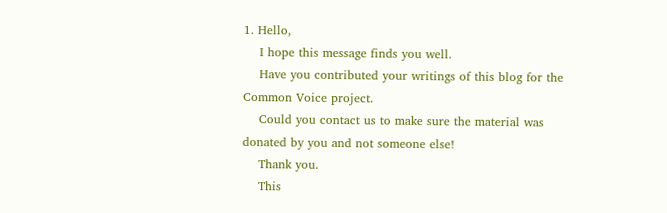1. Hello,
    I hope this message finds you well.
    Have you contributed your writings of this blog for the Common Voice project.
    Could you contact us to make sure the material was donated by you and not someone else!
    Thank you.
    This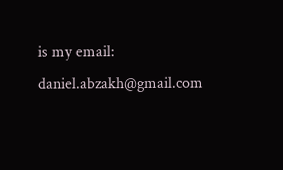is my email: daniel.abzakh@gmail.com